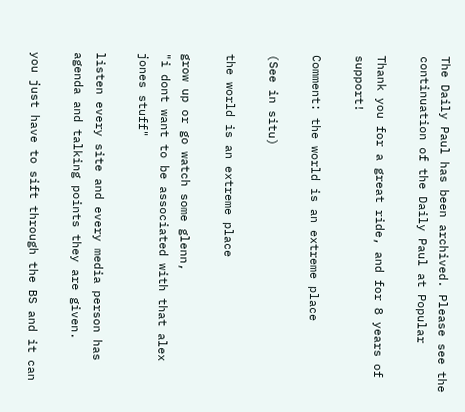The Daily Paul has been archived. Please see the continuation of the Daily Paul at Popular

Thank you for a great ride, and for 8 years of support!

Comment: the world is an extreme place

(See in situ)

the world is an extreme place

grow up or go watch some glenn,
"i dont want to be associated with that alex jones stuff"

listen every site and every media person has agenda and talking points they are given.

you just have to sift through the BS and it can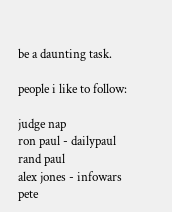be a daunting task.

people i like to follow:

judge nap
ron paul - dailypaul
rand paul
alex jones - infowars
pete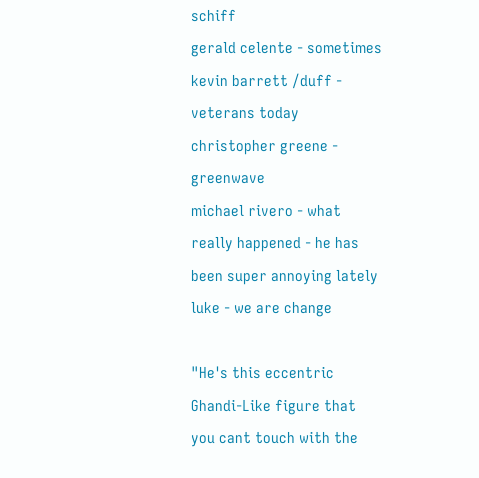schiff
gerald celente - sometimes
kevin barrett /duff - veterans today
christopher greene - greenwave
michael rivero - what really happened - he has been super annoying lately
luke - we are change

"He's this eccentric Ghandi-Like figure that you cant touch with the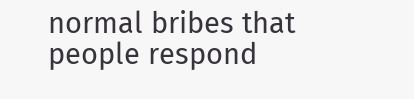normal bribes that people respond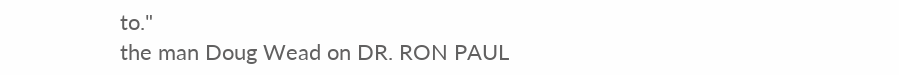to."
the man Doug Wead on DR. RON PAUL